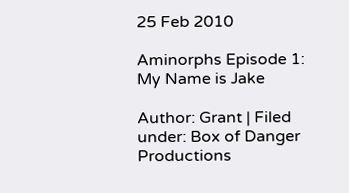25 Feb 2010

Aminorphs Episode 1: My Name is Jake

Author: Grant | Filed under: Box of Danger Productions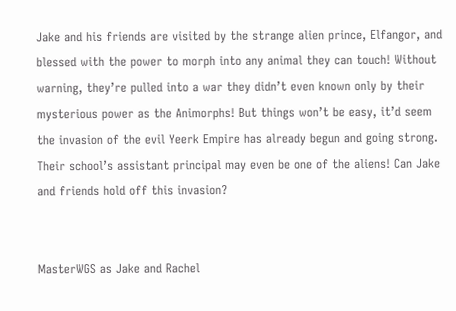Jake and his friends are visited by the strange alien prince, Elfangor, and blessed with the power to morph into any animal they can touch! Without warning, they’re pulled into a war they didn’t even known only by their mysterious power as the Animorphs! But things won’t be easy, it’d seem the invasion of the evil Yeerk Empire has already begun and going strong. Their school’s assistant principal may even be one of the aliens! Can Jake and friends hold off this invasion?


MasterWGS as Jake and Rachel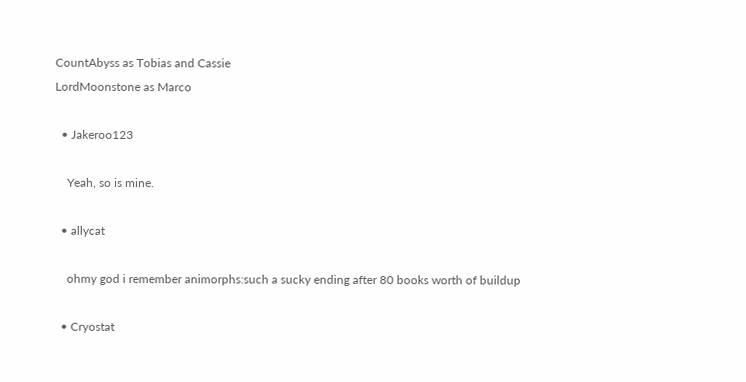CountAbyss as Tobias and Cassie
LordMoonstone as Marco

  • Jakeroo123

    Yeah, so is mine.

  • allycat

    ohmy god i remember animorphs:such a sucky ending after 80 books worth of buildup

  • Cryostat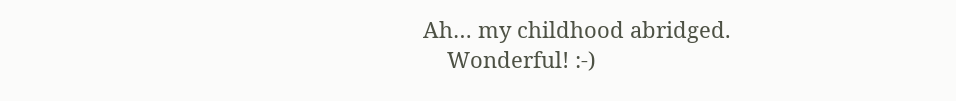Ah… my childhood abridged.
    Wonderful! :-)